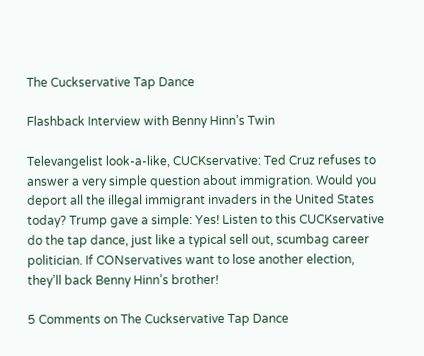The Cuckservative Tap Dance

Flashback Interview with Benny Hinn’s Twin

Televangelist look-a-like, CUCKservative: Ted Cruz refuses to answer a very simple question about immigration. Would you deport all the illegal immigrant invaders in the United States today? Trump gave a simple: Yes! Listen to this CUCKservative do the tap dance, just like a typical sell out, scumbag career politician. If CONservatives want to lose another election, they’ll back Benny Hinn’s brother!

5 Comments on The Cuckservative Tap Dance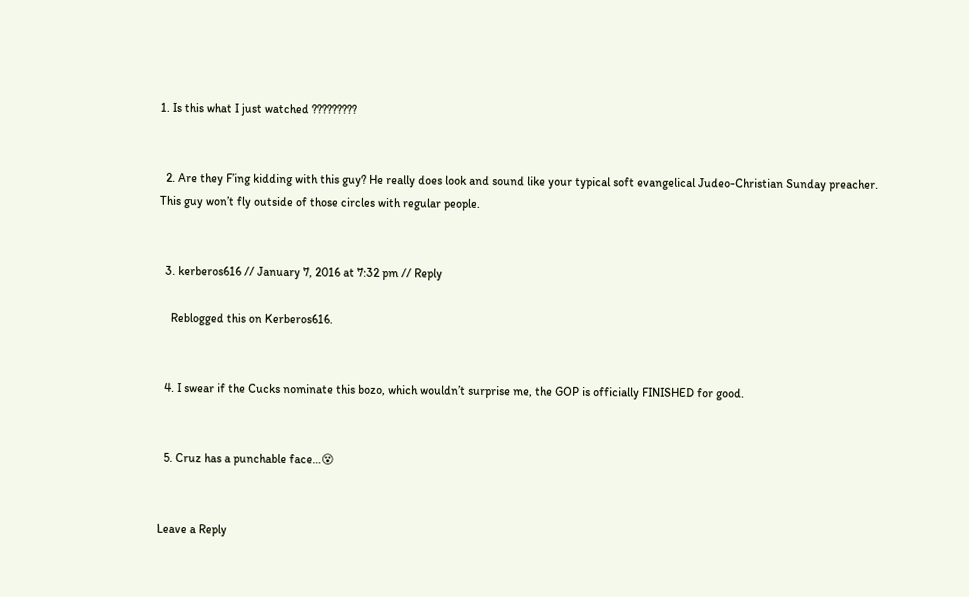1. Is this what I just watched ?????????


  2. Are they F’ing kidding with this guy? He really does look and sound like your typical soft evangelical Judeo-Christian Sunday preacher. This guy won’t fly outside of those circles with regular people.


  3. kerberos616 // January 7, 2016 at 7:32 pm // Reply

    Reblogged this on Kerberos616.


  4. I swear if the Cucks nominate this bozo, which wouldn’t surprise me, the GOP is officially FINISHED for good.


  5. Cruz has a punchable face…😵


Leave a Reply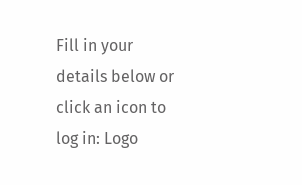Fill in your details below or click an icon to log in: Logo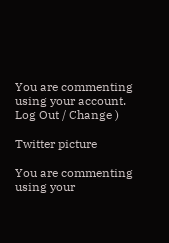You are commenting using your account. Log Out / Change )

Twitter picture

You are commenting using your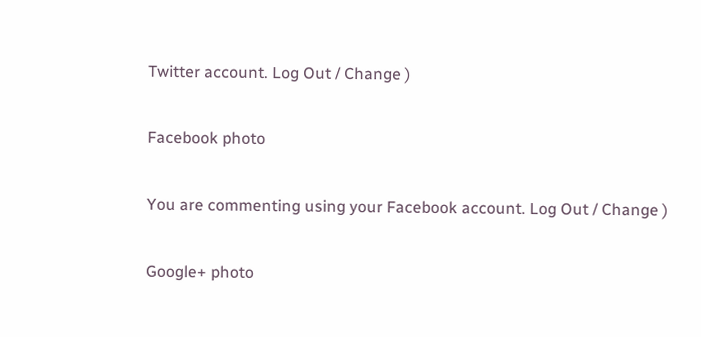Twitter account. Log Out / Change )

Facebook photo

You are commenting using your Facebook account. Log Out / Change )

Google+ photo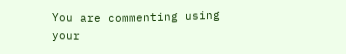You are commenting using your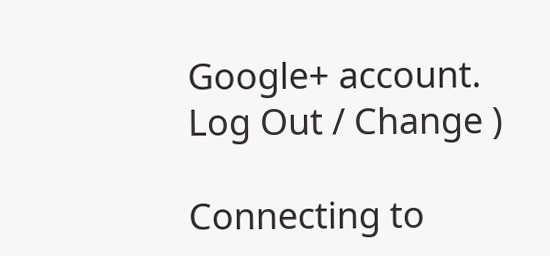Google+ account. Log Out / Change )

Connecting to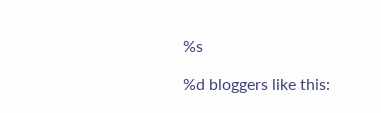%s

%d bloggers like this: